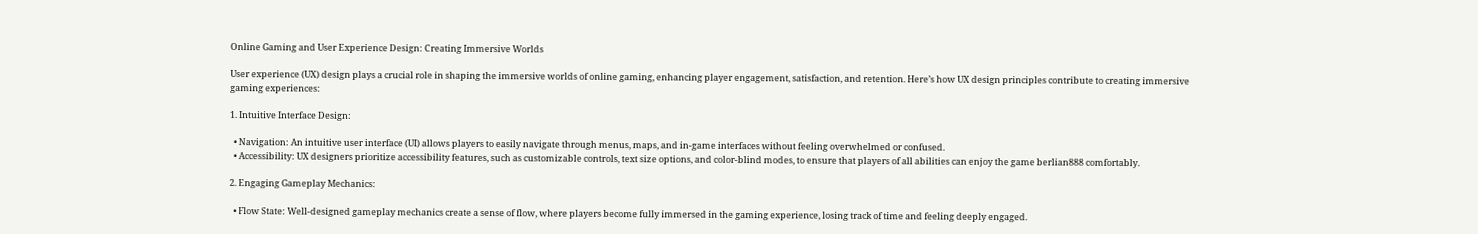Online Gaming and User Experience Design: Creating Immersive Worlds

User experience (UX) design plays a crucial role in shaping the immersive worlds of online gaming, enhancing player engagement, satisfaction, and retention. Here’s how UX design principles contribute to creating immersive gaming experiences:

1. Intuitive Interface Design:

  • Navigation: An intuitive user interface (UI) allows players to easily navigate through menus, maps, and in-game interfaces without feeling overwhelmed or confused.
  • Accessibility: UX designers prioritize accessibility features, such as customizable controls, text size options, and color-blind modes, to ensure that players of all abilities can enjoy the game berlian888 comfortably.

2. Engaging Gameplay Mechanics:

  • Flow State: Well-designed gameplay mechanics create a sense of flow, where players become fully immersed in the gaming experience, losing track of time and feeling deeply engaged.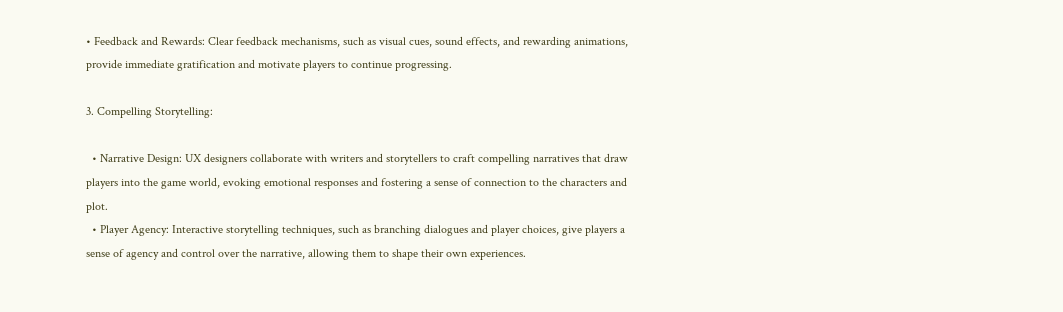• Feedback and Rewards: Clear feedback mechanisms, such as visual cues, sound effects, and rewarding animations, provide immediate gratification and motivate players to continue progressing.

3. Compelling Storytelling:

  • Narrative Design: UX designers collaborate with writers and storytellers to craft compelling narratives that draw players into the game world, evoking emotional responses and fostering a sense of connection to the characters and plot.
  • Player Agency: Interactive storytelling techniques, such as branching dialogues and player choices, give players a sense of agency and control over the narrative, allowing them to shape their own experiences.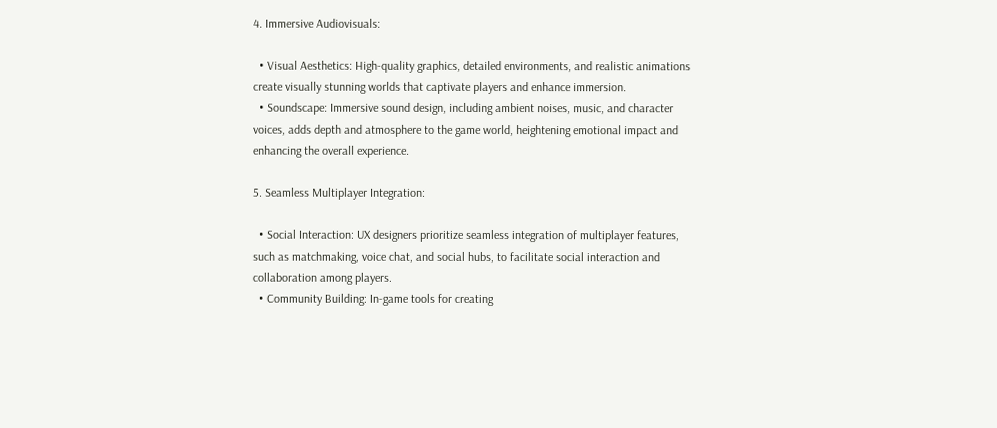4. Immersive Audiovisuals:

  • Visual Aesthetics: High-quality graphics, detailed environments, and realistic animations create visually stunning worlds that captivate players and enhance immersion.
  • Soundscape: Immersive sound design, including ambient noises, music, and character voices, adds depth and atmosphere to the game world, heightening emotional impact and enhancing the overall experience.

5. Seamless Multiplayer Integration:

  • Social Interaction: UX designers prioritize seamless integration of multiplayer features, such as matchmaking, voice chat, and social hubs, to facilitate social interaction and collaboration among players.
  • Community Building: In-game tools for creating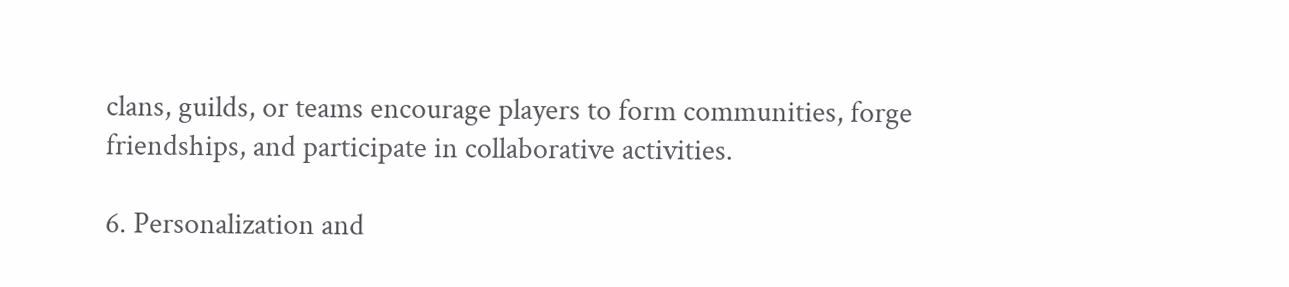clans, guilds, or teams encourage players to form communities, forge friendships, and participate in collaborative activities.

6. Personalization and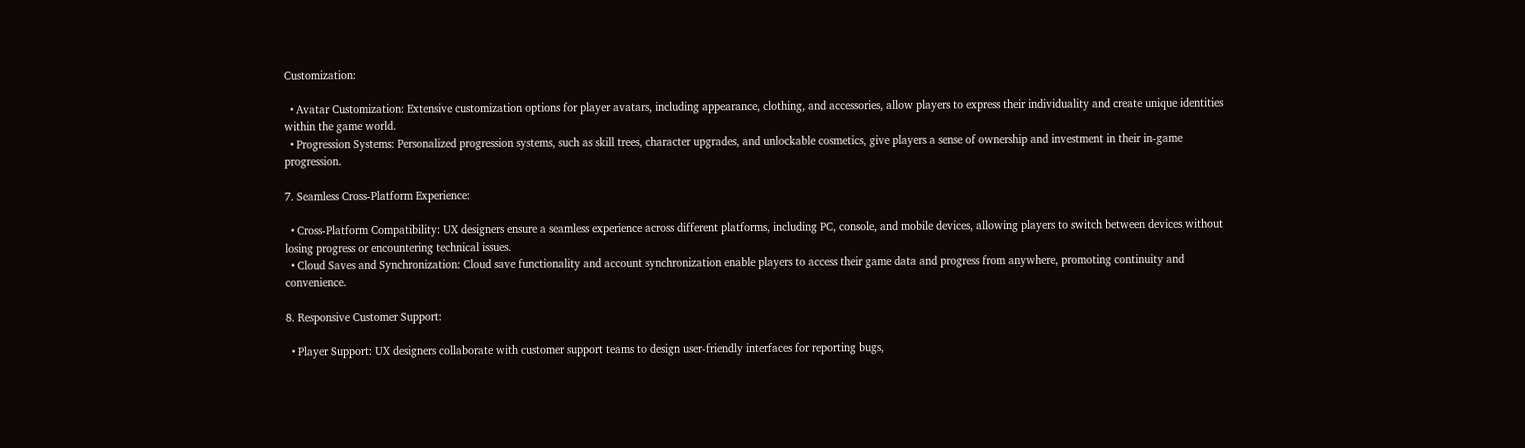Customization:

  • Avatar Customization: Extensive customization options for player avatars, including appearance, clothing, and accessories, allow players to express their individuality and create unique identities within the game world.
  • Progression Systems: Personalized progression systems, such as skill trees, character upgrades, and unlockable cosmetics, give players a sense of ownership and investment in their in-game progression.

7. Seamless Cross-Platform Experience:

  • Cross-Platform Compatibility: UX designers ensure a seamless experience across different platforms, including PC, console, and mobile devices, allowing players to switch between devices without losing progress or encountering technical issues.
  • Cloud Saves and Synchronization: Cloud save functionality and account synchronization enable players to access their game data and progress from anywhere, promoting continuity and convenience.

8. Responsive Customer Support:

  • Player Support: UX designers collaborate with customer support teams to design user-friendly interfaces for reporting bugs,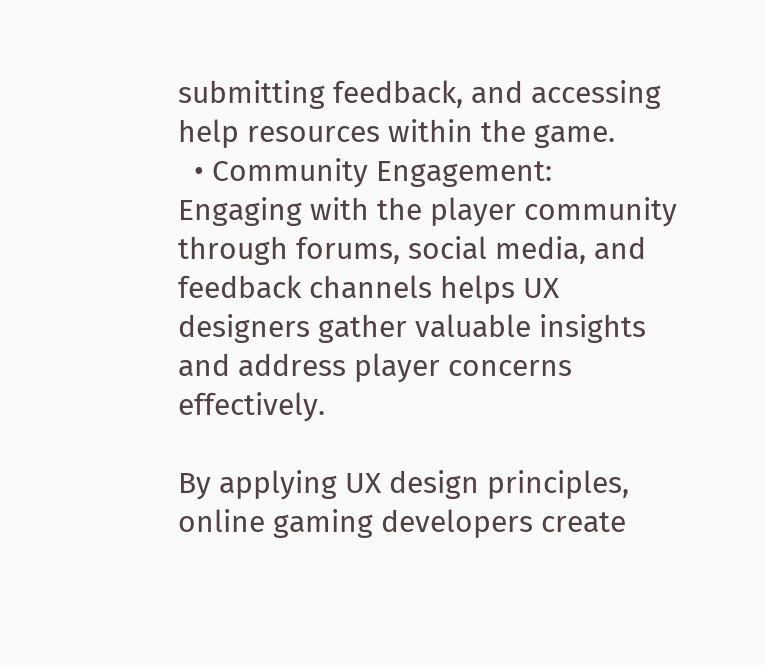submitting feedback, and accessing help resources within the game.
  • Community Engagement: Engaging with the player community through forums, social media, and feedback channels helps UX designers gather valuable insights and address player concerns effectively.

By applying UX design principles, online gaming developers create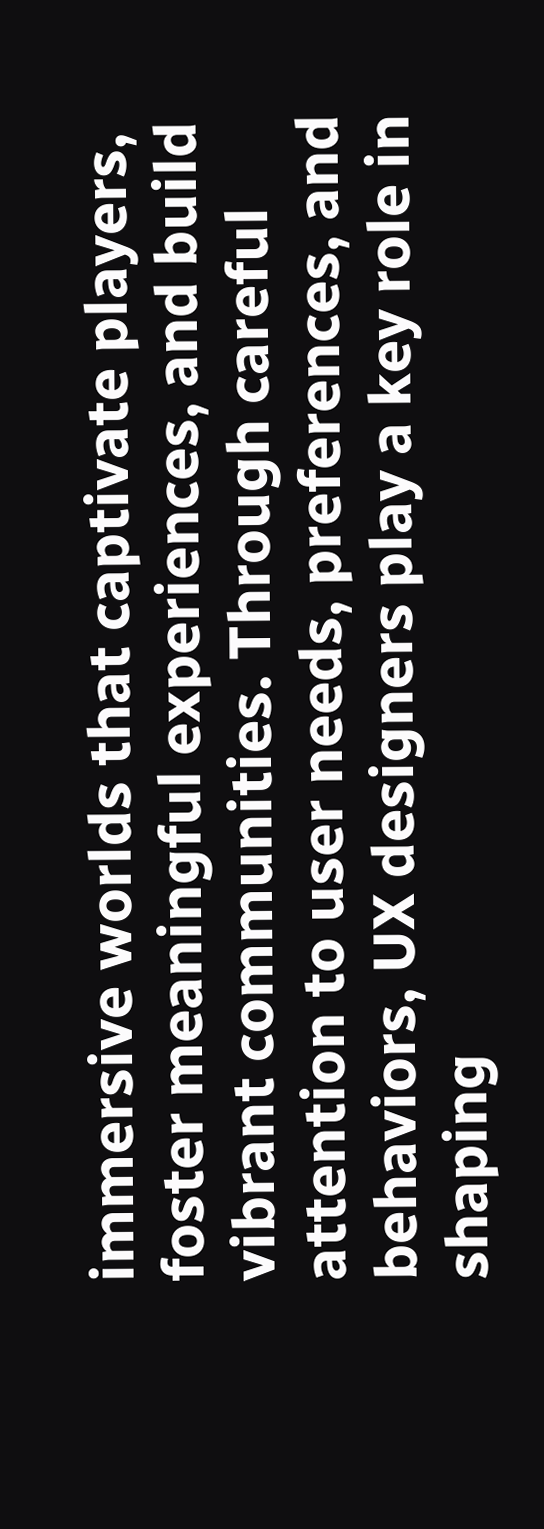immersive worlds that captivate players, foster meaningful experiences, and build vibrant communities. Through careful attention to user needs, preferences, and behaviors, UX designers play a key role in shaping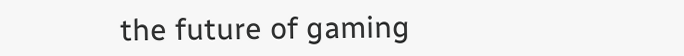the future of gaming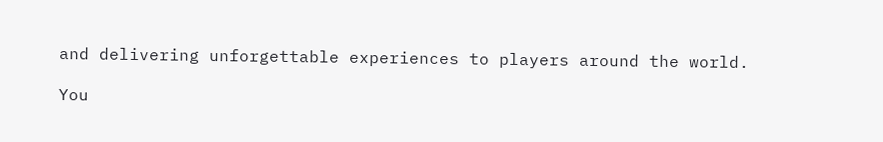and delivering unforgettable experiences to players around the world.

You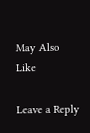May Also Like

Leave a Reply